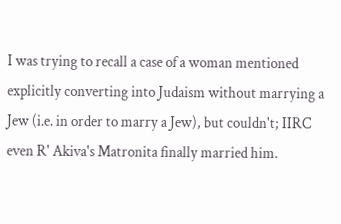I was trying to recall a case of a woman mentioned explicitly converting into Judaism without marrying a Jew (i.e. in order to marry a Jew), but couldn't; IIRC even R' Akiva's Matronita finally married him.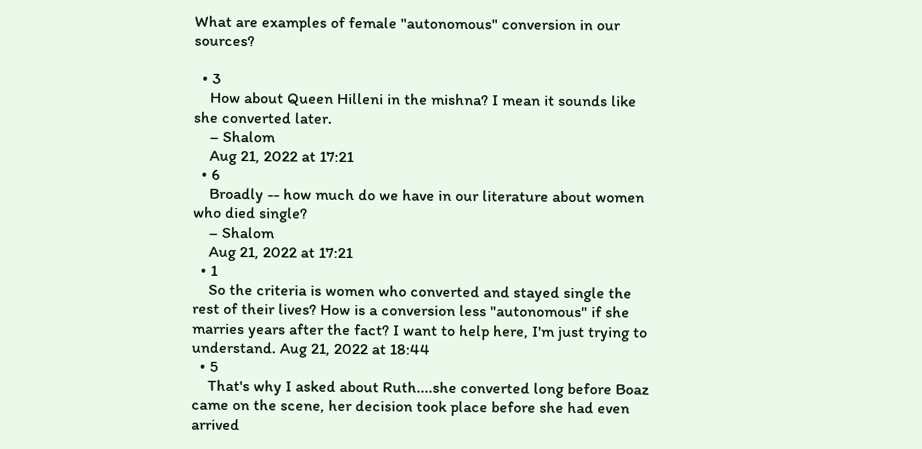What are examples of female "autonomous" conversion in our sources?

  • 3
    How about Queen Hilleni in the mishna? I mean it sounds like she converted later.
    – Shalom
    Aug 21, 2022 at 17:21
  • 6
    Broadly -- how much do we have in our literature about women who died single?
    – Shalom
    Aug 21, 2022 at 17:21
  • 1
    So the criteria is women who converted and stayed single the rest of their lives? How is a conversion less "autonomous" if she marries years after the fact? I want to help here, I'm just trying to understand. Aug 21, 2022 at 18:44
  • 5
    That's why I asked about Ruth....she converted long before Boaz came on the scene, her decision took place before she had even arrived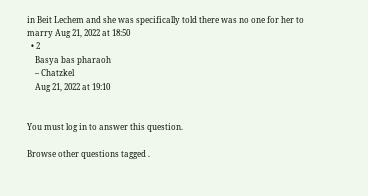in Beit Lechem and she was specifically told there was no one for her to marry Aug 21, 2022 at 18:50
  • 2
    Basya bas pharaoh
    – Chatzkel
    Aug 21, 2022 at 19:10


You must log in to answer this question.

Browse other questions tagged .